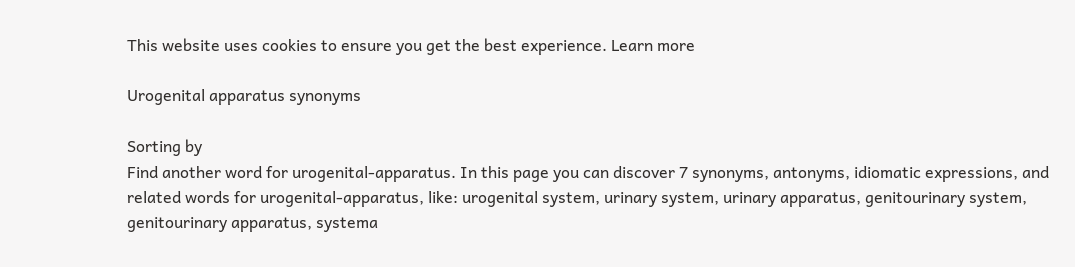This website uses cookies to ensure you get the best experience. Learn more

Urogenital apparatus synonyms

Sorting by
Find another word for urogenital-apparatus. In this page you can discover 7 synonyms, antonyms, idiomatic expressions, and related words for urogenital-apparatus, like: urogenital system, urinary system, urinary apparatus, genitourinary system, genitourinary apparatus, systema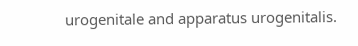urogenitale and apparatus urogenitalis.